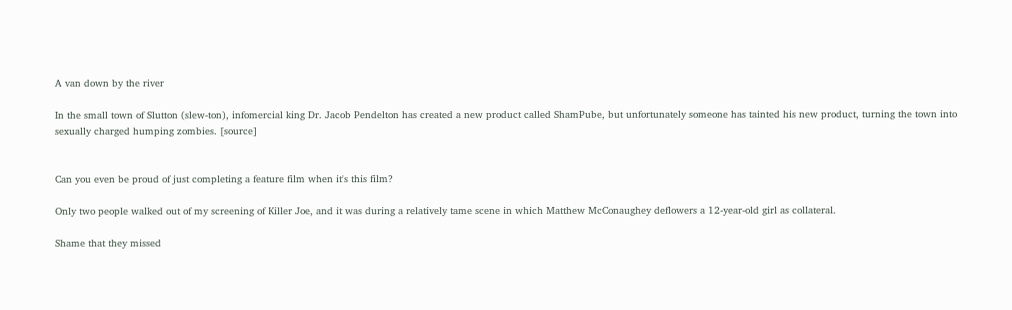A van down by the river

In the small town of Slutton (slew-ton), infomercial king Dr. Jacob Pendelton has created a new product called ShamPube, but unfortunately someone has tainted his new product, turning the town into sexually charged humping zombies. [source]


Can you even be proud of just completing a feature film when it's this film?

Only two people walked out of my screening of Killer Joe, and it was during a relatively tame scene in which Matthew McConaughey deflowers a 12-year-old girl as collateral.

Shame that they missed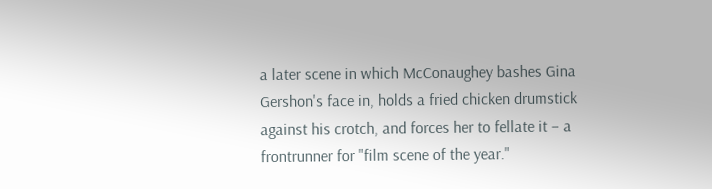a later scene in which McConaughey bashes Gina Gershon's face in, holds a fried chicken drumstick against his crotch, and forces her to fellate it – a frontrunner for "film scene of the year."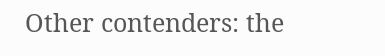Other contenders: the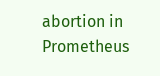abortion in Prometheus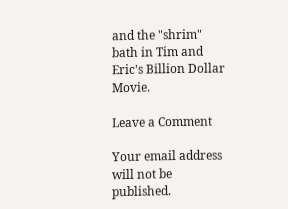and the "shrim" bath in Tim and Eric's Billion Dollar Movie.

Leave a Comment

Your email address will not be published.